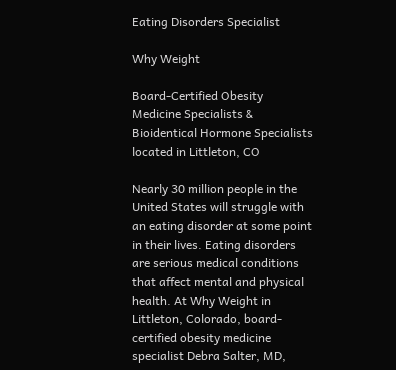Eating Disorders Specialist

Why Weight

Board-Certified Obesity Medicine Specialists & Bioidentical Hormone Specialists located in Littleton, CO

Nearly 30 million people in the United States will struggle with an eating disorder at some point in their lives. Eating disorders are serious medical conditions that affect mental and physical health. At Why Weight in Littleton, Colorado, board-certified obesity medicine specialist Debra Salter, MD,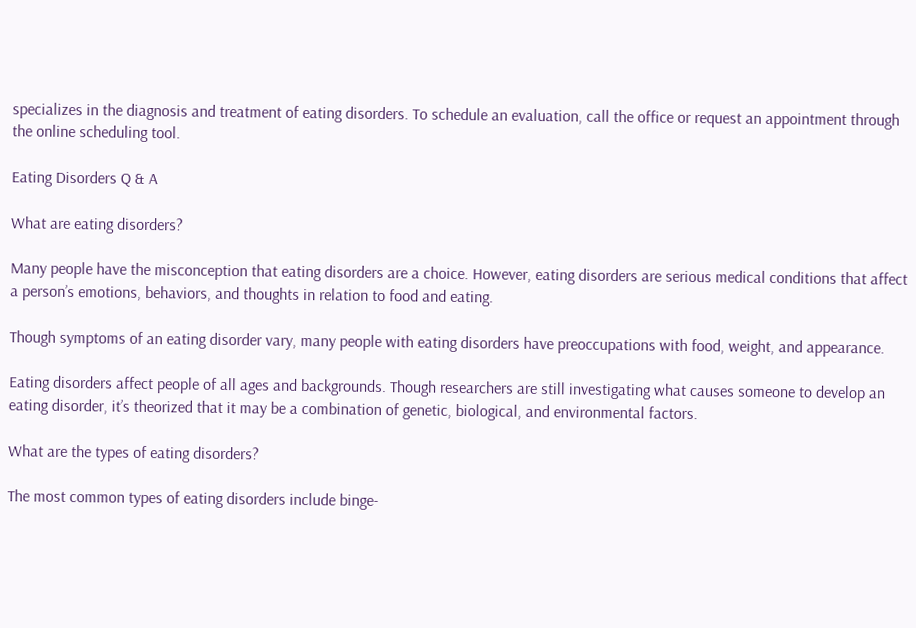specializes in the diagnosis and treatment of eating disorders. To schedule an evaluation, call the office or request an appointment through the online scheduling tool.

Eating Disorders Q & A

What are eating disorders?

Many people have the misconception that eating disorders are a choice. However, eating disorders are serious medical conditions that affect a person’s emotions, behaviors, and thoughts in relation to food and eating.

Though symptoms of an eating disorder vary, many people with eating disorders have preoccupations with food, weight, and appearance.

Eating disorders affect people of all ages and backgrounds. Though researchers are still investigating what causes someone to develop an eating disorder, it’s theorized that it may be a combination of genetic, biological, and environmental factors.

What are the types of eating disorders?

The most common types of eating disorders include binge-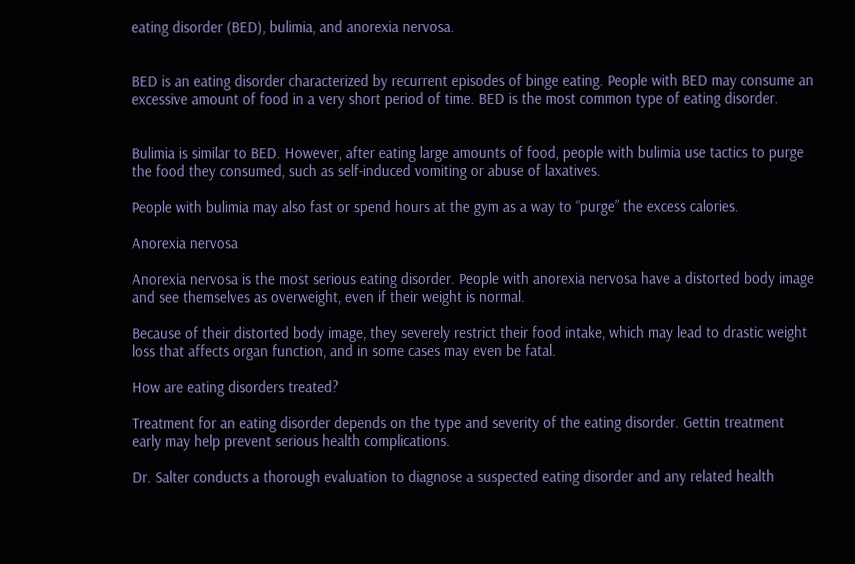eating disorder (BED), bulimia, and anorexia nervosa.


BED is an eating disorder characterized by recurrent episodes of binge eating. People with BED may consume an excessive amount of food in a very short period of time. BED is the most common type of eating disorder.


Bulimia is similar to BED. However, after eating large amounts of food, people with bulimia use tactics to purge the food they consumed, such as self-induced vomiting or abuse of laxatives.

People with bulimia may also fast or spend hours at the gym as a way to “purge” the excess calories.

Anorexia nervosa

Anorexia nervosa is the most serious eating disorder. People with anorexia nervosa have a distorted body image and see themselves as overweight, even if their weight is normal.

Because of their distorted body image, they severely restrict their food intake, which may lead to drastic weight loss that affects organ function, and in some cases may even be fatal.

How are eating disorders treated?

Treatment for an eating disorder depends on the type and severity of the eating disorder. Gettin treatment early may help prevent serious health complications.

Dr. Salter conducts a thorough evaluation to diagnose a suspected eating disorder and any related health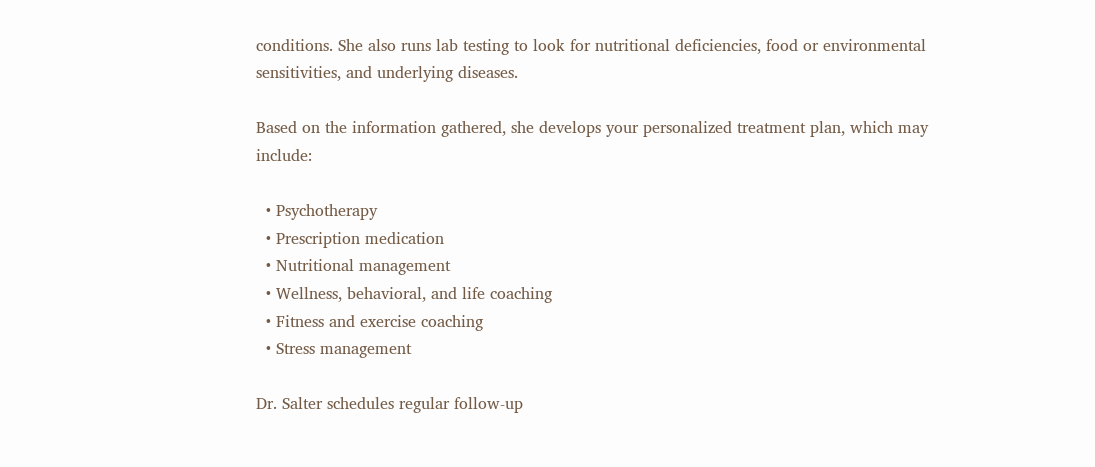conditions. She also runs lab testing to look for nutritional deficiencies, food or environmental sensitivities, and underlying diseases.

Based on the information gathered, she develops your personalized treatment plan, which may include:

  • Psychotherapy
  • Prescription medication
  • Nutritional management
  • Wellness, behavioral, and life coaching
  • Fitness and exercise coaching
  • Stress management

Dr. Salter schedules regular follow-up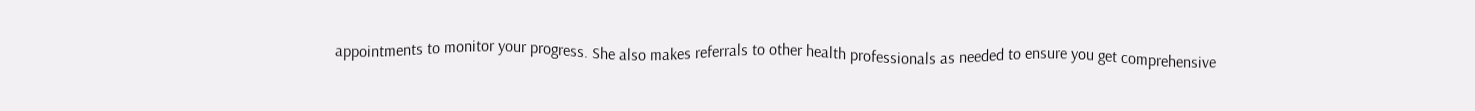appointments to monitor your progress. She also makes referrals to other health professionals as needed to ensure you get comprehensive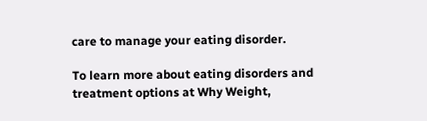care to manage your eating disorder.

To learn more about eating disorders and treatment options at Why Weight,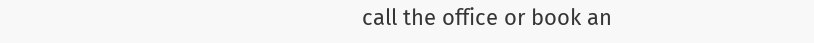call the office or book an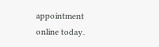appointment online today.